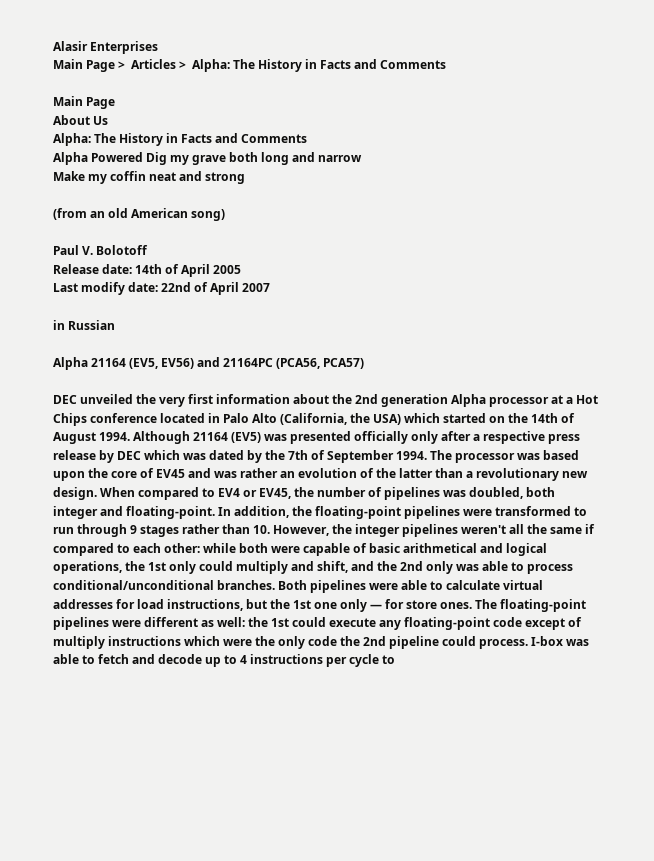Alasir Enterprises
Main Page >  Articles >  Alpha: The History in Facts and Comments

Main Page
About Us
Alpha: The History in Facts and Comments
Alpha Powered Dig my grave both long and narrow
Make my coffin neat and strong

(from an old American song)

Paul V. Bolotoff
Release date: 14th of April 2005
Last modify date: 22nd of April 2007

in Russian

Alpha 21164 (EV5, EV56) and 21164PC (PCA56, PCA57)

DEC unveiled the very first information about the 2nd generation Alpha processor at a Hot Chips conference located in Palo Alto (California, the USA) which started on the 14th of August 1994. Although 21164 (EV5) was presented officially only after a respective press release by DEC which was dated by the 7th of September 1994. The processor was based upon the core of EV45 and was rather an evolution of the latter than a revolutionary new design. When compared to EV4 or EV45, the number of pipelines was doubled, both integer and floating-point. In addition, the floating-point pipelines were transformed to run through 9 stages rather than 10. However, the integer pipelines weren't all the same if compared to each other: while both were capable of basic arithmetical and logical operations, the 1st only could multiply and shift, and the 2nd only was able to process conditional/unconditional branches. Both pipelines were able to calculate virtual addresses for load instructions, but the 1st one only — for store ones. The floating-point pipelines were different as well: the 1st could execute any floating-point code except of multiply instructions which were the only code the 2nd pipeline could process. I-box was able to fetch and decode up to 4 instructions per cycle to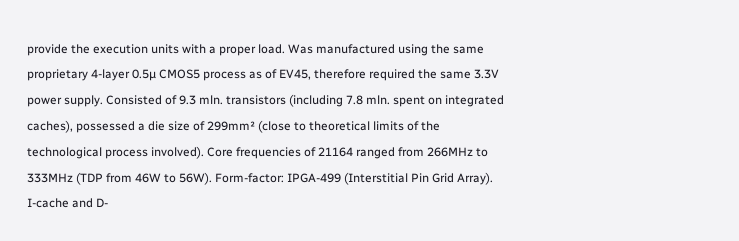provide the execution units with a proper load. Was manufactured using the same proprietary 4-layer 0.5µ CMOS5 process as of EV45, therefore required the same 3.3V power supply. Consisted of 9.3 mln. transistors (including 7.8 mln. spent on integrated caches), possessed a die size of 299mm² (close to theoretical limits of the technological process involved). Core frequencies of 21164 ranged from 266MHz to 333MHz (TDP from 46W to 56W). Form-factor: IPGA-499 (Interstitial Pin Grid Array).
I-cache and D-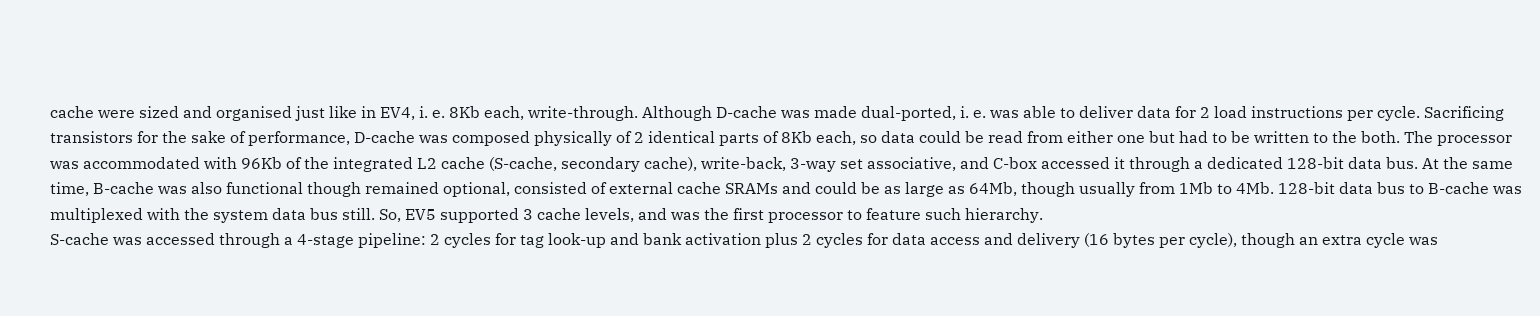cache were sized and organised just like in EV4, i. e. 8Kb each, write-through. Although D-cache was made dual-ported, i. e. was able to deliver data for 2 load instructions per cycle. Sacrificing transistors for the sake of performance, D-cache was composed physically of 2 identical parts of 8Kb each, so data could be read from either one but had to be written to the both. The processor was accommodated with 96Kb of the integrated L2 cache (S-cache, secondary cache), write-back, 3-way set associative, and C-box accessed it through a dedicated 128-bit data bus. At the same time, B-cache was also functional though remained optional, consisted of external cache SRAMs and could be as large as 64Mb, though usually from 1Mb to 4Mb. 128-bit data bus to B-cache was multiplexed with the system data bus still. So, EV5 supported 3 cache levels, and was the first processor to feature such hierarchy.
S-cache was accessed through a 4-stage pipeline: 2 cycles for tag look-up and bank activation plus 2 cycles for data access and delivery (16 bytes per cycle), though an extra cycle was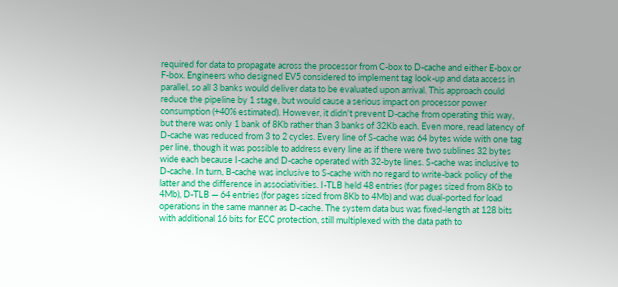required for data to propagate across the processor from C-box to D-cache and either E-box or F-box. Engineers who designed EV5 considered to implement tag look-up and data access in parallel, so all 3 banks would deliver data to be evaluated upon arrival. This approach could reduce the pipeline by 1 stage, but would cause a serious impact on processor power consumption (+40% estimated). However, it didn't prevent D-cache from operating this way, but there was only 1 bank of 8Kb rather than 3 banks of 32Kb each. Even more, read latency of D-cache was reduced from 3 to 2 cycles. Every line of S-cache was 64 bytes wide with one tag per line, though it was possible to address every line as if there were two sublines 32 bytes wide each because I-cache and D-cache operated with 32-byte lines. S-cache was inclusive to D-cache. In turn, B-cache was inclusive to S-cache with no regard to write-back policy of the latter and the difference in associativities. I-TLB held 48 entries (for pages sized from 8Kb to 4Mb), D-TLB — 64 entries (for pages sized from 8Kb to 4Mb) and was dual-ported for load operations in the same manner as D-cache. The system data bus was fixed-length at 128 bits with additional 16 bits for ECC protection, still multiplexed with the data path to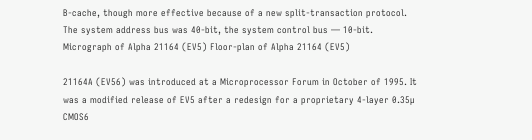B-cache, though more effective because of a new split-transaction protocol. The system address bus was 40-bit, the system control bus — 10-bit.
Micrograph of Alpha 21164 (EV5) Floor-plan of Alpha 21164 (EV5)

21164A (EV56) was introduced at a Microprocessor Forum in October of 1995. It was a modified release of EV5 after a redesign for a proprietary 4-layer 0.35µ CMOS6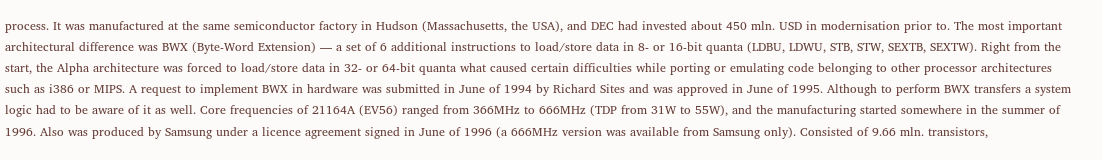process. It was manufactured at the same semiconductor factory in Hudson (Massachusetts, the USA), and DEC had invested about 450 mln. USD in modernisation prior to. The most important architectural difference was BWX (Byte-Word Extension) — a set of 6 additional instructions to load/store data in 8- or 16-bit quanta (LDBU, LDWU, STB, STW, SEXTB, SEXTW). Right from the start, the Alpha architecture was forced to load/store data in 32- or 64-bit quanta what caused certain difficulties while porting or emulating code belonging to other processor architectures such as i386 or MIPS. A request to implement BWX in hardware was submitted in June of 1994 by Richard Sites and was approved in June of 1995. Although to perform BWX transfers a system logic had to be aware of it as well. Core frequencies of 21164A (EV56) ranged from 366MHz to 666MHz (TDP from 31W to 55W), and the manufacturing started somewhere in the summer of 1996. Also was produced by Samsung under a licence agreement signed in June of 1996 (a 666MHz version was available from Samsung only). Consisted of 9.66 mln. transistors,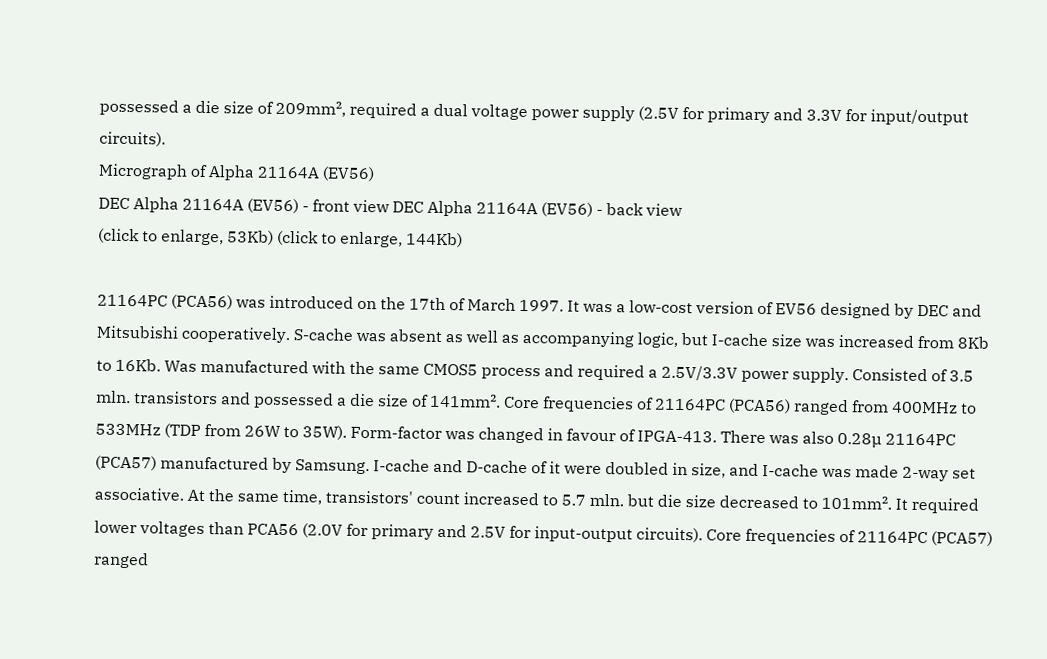possessed a die size of 209mm², required a dual voltage power supply (2.5V for primary and 3.3V for input/output circuits).
Micrograph of Alpha 21164A (EV56)
DEC Alpha 21164A (EV56) - front view DEC Alpha 21164A (EV56) - back view
(click to enlarge, 53Kb) (click to enlarge, 144Kb)

21164PC (PCA56) was introduced on the 17th of March 1997. It was a low-cost version of EV56 designed by DEC and Mitsubishi cooperatively. S-cache was absent as well as accompanying logic, but I-cache size was increased from 8Kb to 16Kb. Was manufactured with the same CMOS5 process and required a 2.5V/3.3V power supply. Consisted of 3.5 mln. transistors and possessed a die size of 141mm². Core frequencies of 21164PC (PCA56) ranged from 400MHz to 533MHz (TDP from 26W to 35W). Form-factor was changed in favour of IPGA-413. There was also 0.28µ 21164PC (PCA57) manufactured by Samsung. I-cache and D-cache of it were doubled in size, and I-cache was made 2-way set associative. At the same time, transistors' count increased to 5.7 mln. but die size decreased to 101mm². It required lower voltages than PCA56 (2.0V for primary and 2.5V for input-output circuits). Core frequencies of 21164PC (PCA57) ranged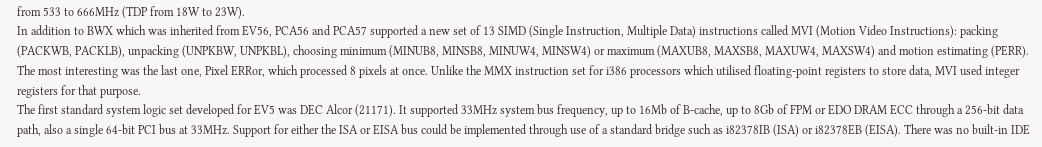from 533 to 666MHz (TDP from 18W to 23W).
In addition to BWX which was inherited from EV56, PCA56 and PCA57 supported a new set of 13 SIMD (Single Instruction, Multiple Data) instructions called MVI (Motion Video Instructions): packing (PACKWB, PACKLB), unpacking (UNPKBW, UNPKBL), choosing minimum (MINUB8, MINSB8, MINUW4, MINSW4) or maximum (MAXUB8, MAXSB8, MAXUW4, MAXSW4) and motion estimating (PERR). The most interesting was the last one, Pixel ERRor, which processed 8 pixels at once. Unlike the MMX instruction set for i386 processors which utilised floating-point registers to store data, MVI used integer registers for that purpose.
The first standard system logic set developed for EV5 was DEC Alcor (21171). It supported 33MHz system bus frequency, up to 16Mb of B-cache, up to 8Gb of FPM or EDO DRAM ECC through a 256-bit data path, also a single 64-bit PCI bus at 33MHz. Support for either the ISA or EISA bus could be implemented through use of a standard bridge such as i82378IB (ISA) or i82378EB (EISA). There was no built-in IDE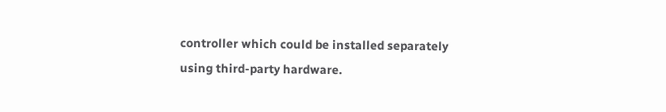controller which could be installed separately using third-party hardware.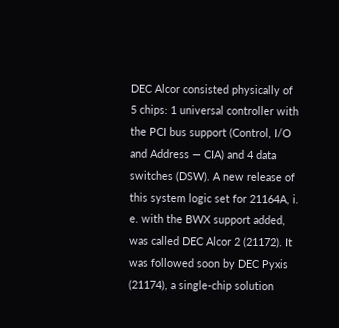DEC Alcor consisted physically of 5 chips: 1 universal controller with the PCI bus support (Control, I/O and Address — CIA) and 4 data switches (DSW). A new release of this system logic set for 21164A, i. e. with the BWX support added, was called DEC Alcor 2 (21172). It was followed soon by DEC Pyxis (21174), a single-chip solution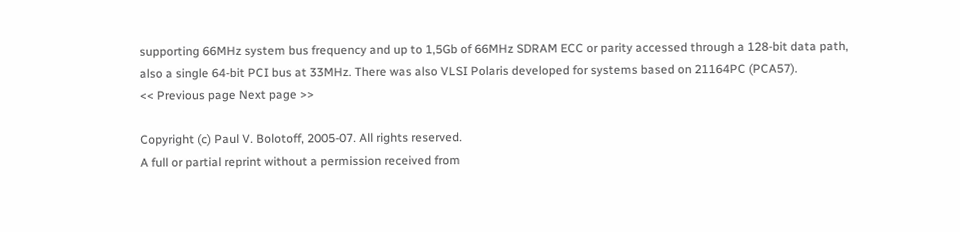supporting 66MHz system bus frequency and up to 1,5Gb of 66MHz SDRAM ECC or parity accessed through a 128-bit data path, also a single 64-bit PCI bus at 33MHz. There was also VLSI Polaris developed for systems based on 21164PC (PCA57).
<< Previous page Next page >>

Copyright (c) Paul V. Bolotoff, 2005-07. All rights reserved.
A full or partial reprint without a permission received from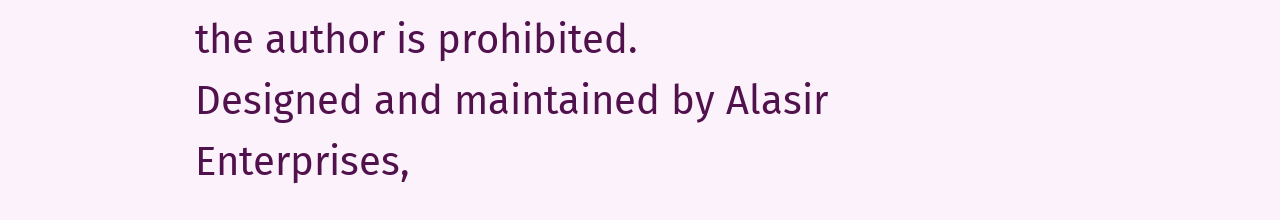the author is prohibited.
Designed and maintained by Alasir Enterprises,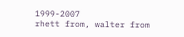1999-2007
rhett from, walter from